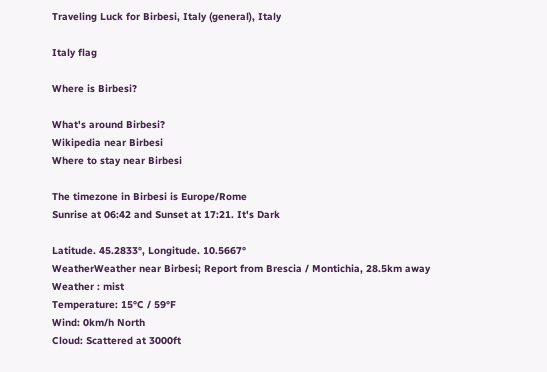Traveling Luck for Birbesi, Italy (general), Italy

Italy flag

Where is Birbesi?

What's around Birbesi?
Wikipedia near Birbesi
Where to stay near Birbesi

The timezone in Birbesi is Europe/Rome
Sunrise at 06:42 and Sunset at 17:21. It's Dark

Latitude. 45.2833°, Longitude. 10.5667°
WeatherWeather near Birbesi; Report from Brescia / Montichia, 28.5km away
Weather : mist
Temperature: 15°C / 59°F
Wind: 0km/h North
Cloud: Scattered at 3000ft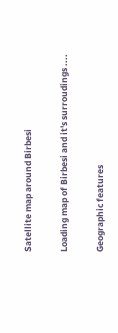Satellite map around Birbesi

Loading map of Birbesi and it's surroudings ....

Geographic features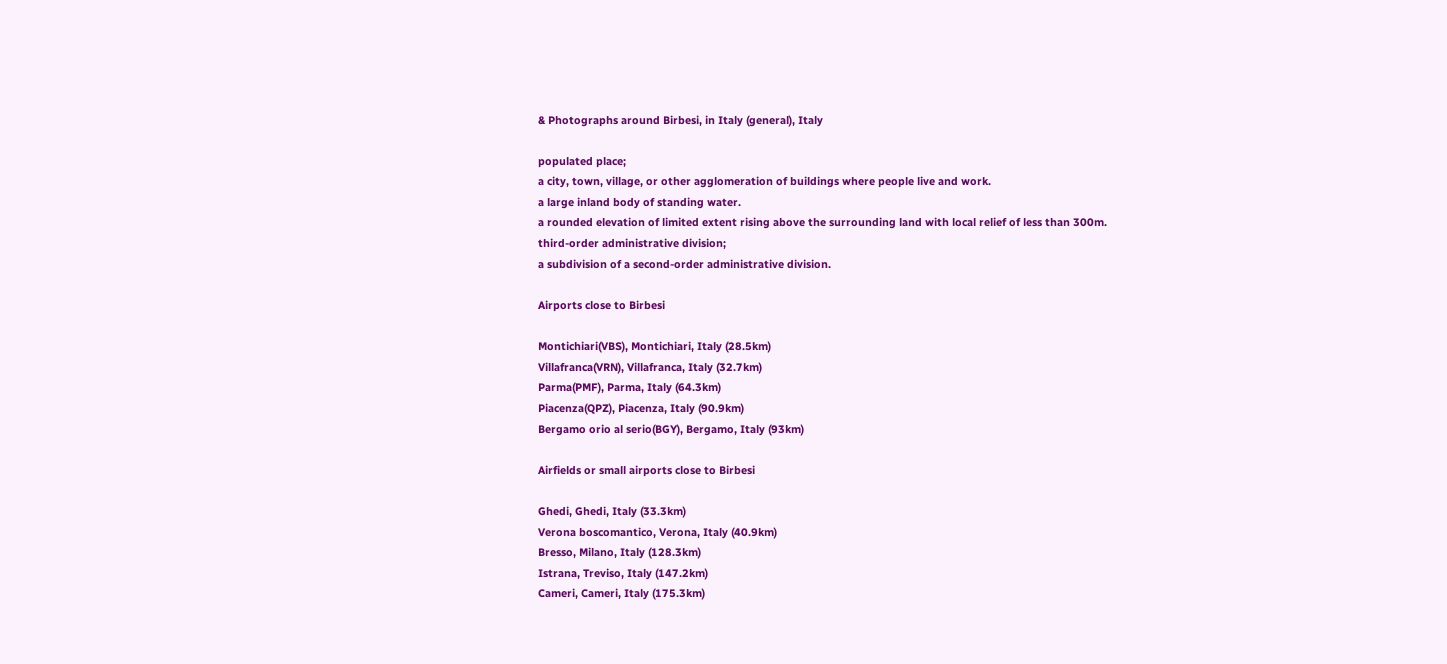& Photographs around Birbesi, in Italy (general), Italy

populated place;
a city, town, village, or other agglomeration of buildings where people live and work.
a large inland body of standing water.
a rounded elevation of limited extent rising above the surrounding land with local relief of less than 300m.
third-order administrative division;
a subdivision of a second-order administrative division.

Airports close to Birbesi

Montichiari(VBS), Montichiari, Italy (28.5km)
Villafranca(VRN), Villafranca, Italy (32.7km)
Parma(PMF), Parma, Italy (64.3km)
Piacenza(QPZ), Piacenza, Italy (90.9km)
Bergamo orio al serio(BGY), Bergamo, Italy (93km)

Airfields or small airports close to Birbesi

Ghedi, Ghedi, Italy (33.3km)
Verona boscomantico, Verona, Italy (40.9km)
Bresso, Milano, Italy (128.3km)
Istrana, Treviso, Italy (147.2km)
Cameri, Cameri, Italy (175.3km)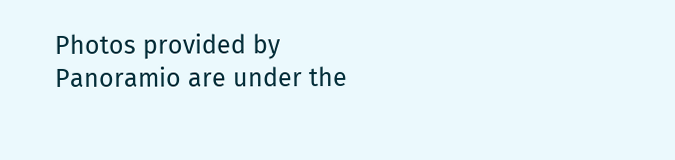Photos provided by Panoramio are under the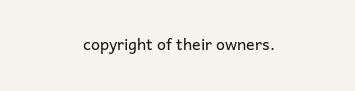copyright of their owners.